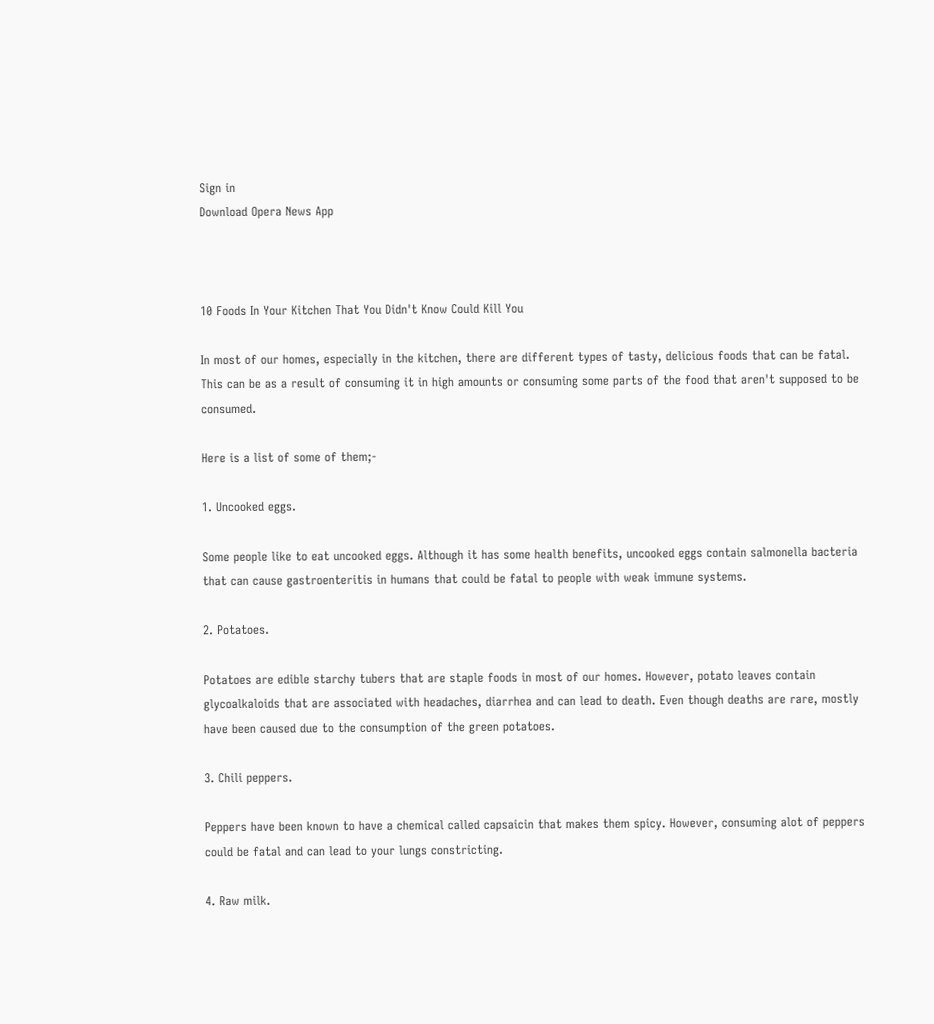Sign in
Download Opera News App



10 Foods In Your Kitchen That You Didn't Know Could Kill You

In most of our homes, especially in the kitchen, there are different types of tasty, delicious foods that can be fatal. This can be as a result of consuming it in high amounts or consuming some parts of the food that aren't supposed to be consumed.

Here is a list of some of them;-

1. Uncooked eggs.

Some people like to eat uncooked eggs. Although it has some health benefits, uncooked eggs contain salmonella bacteria that can cause gastroenteritis in humans that could be fatal to people with weak immune systems.

2. Potatoes.

Potatoes are edible starchy tubers that are staple foods in most of our homes. However, potato leaves contain glycoalkaloids that are associated with headaches, diarrhea and can lead to death. Even though deaths are rare, mostly have been caused due to the consumption of the green potatoes.

3. Chili peppers.

Peppers have been known to have a chemical called capsaicin that makes them spicy. However, consuming alot of peppers could be fatal and can lead to your lungs constricting.

4. Raw milk.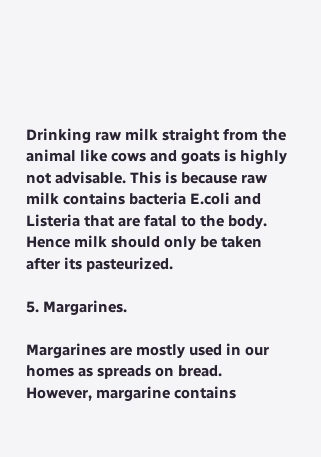Drinking raw milk straight from the animal like cows and goats is highly not advisable. This is because raw milk contains bacteria E.coli and Listeria that are fatal to the body. Hence milk should only be taken after its pasteurized.

5. Margarines.

Margarines are mostly used in our homes as spreads on bread. However, margarine contains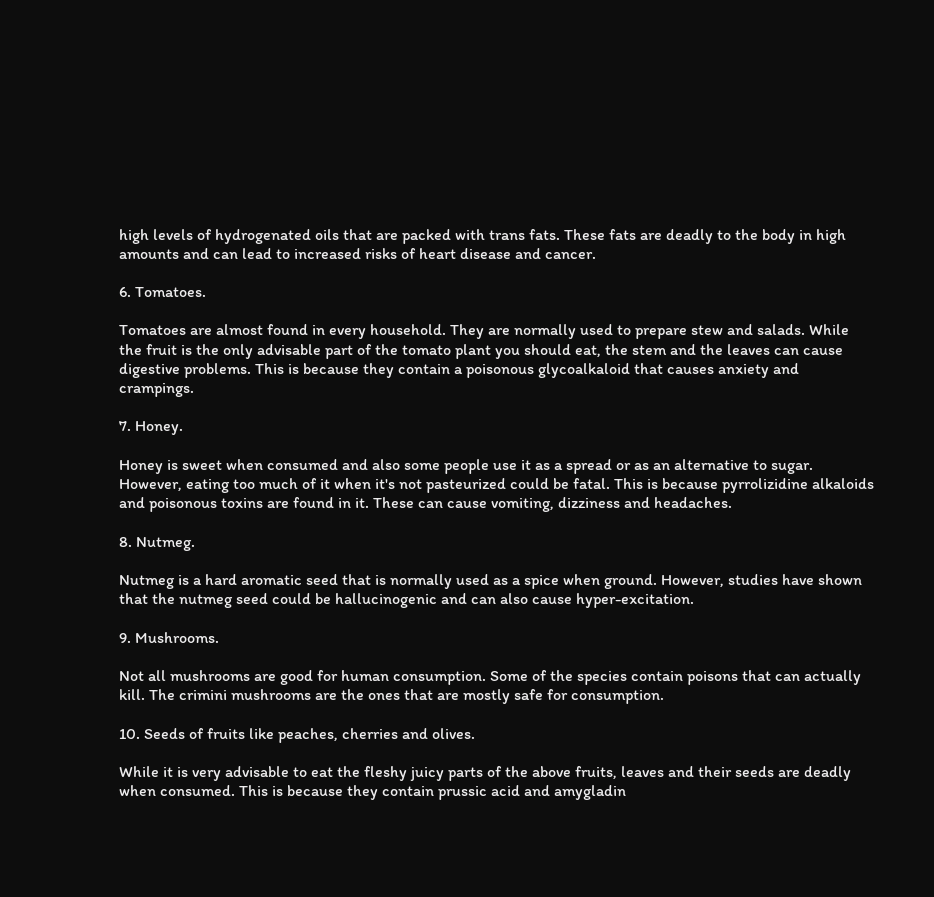high levels of hydrogenated oils that are packed with trans fats. These fats are deadly to the body in high amounts and can lead to increased risks of heart disease and cancer.

6. Tomatoes.

Tomatoes are almost found in every household. They are normally used to prepare stew and salads. While the fruit is the only advisable part of the tomato plant you should eat, the stem and the leaves can cause digestive problems. This is because they contain a poisonous glycoalkaloid that causes anxiety and crampings.

7. Honey.

Honey is sweet when consumed and also some people use it as a spread or as an alternative to sugar. However, eating too much of it when it's not pasteurized could be fatal. This is because pyrrolizidine alkaloids and poisonous toxins are found in it. These can cause vomiting, dizziness and headaches.

8. Nutmeg.

Nutmeg is a hard aromatic seed that is normally used as a spice when ground. However, studies have shown that the nutmeg seed could be hallucinogenic and can also cause hyper-excitation.

9. Mushrooms.

Not all mushrooms are good for human consumption. Some of the species contain poisons that can actually kill. The crimini mushrooms are the ones that are mostly safe for consumption.

10. Seeds of fruits like peaches, cherries and olives.

While it is very advisable to eat the fleshy juicy parts of the above fruits, leaves and their seeds are deadly when consumed. This is because they contain prussic acid and amygladin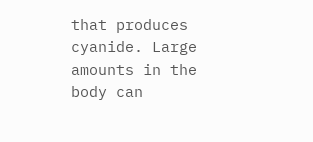that produces cyanide. Large amounts in the body can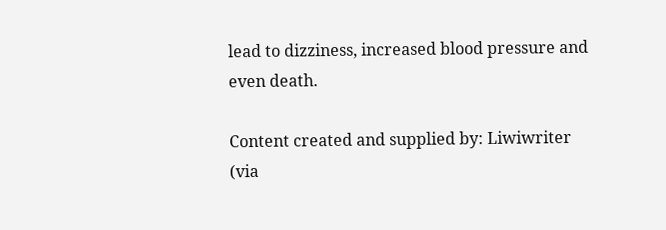lead to dizziness, increased blood pressure and even death.

Content created and supplied by: Liwiwriter (via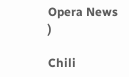Opera News )

Chili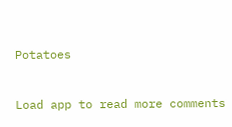Potatoes


Load app to read more comments